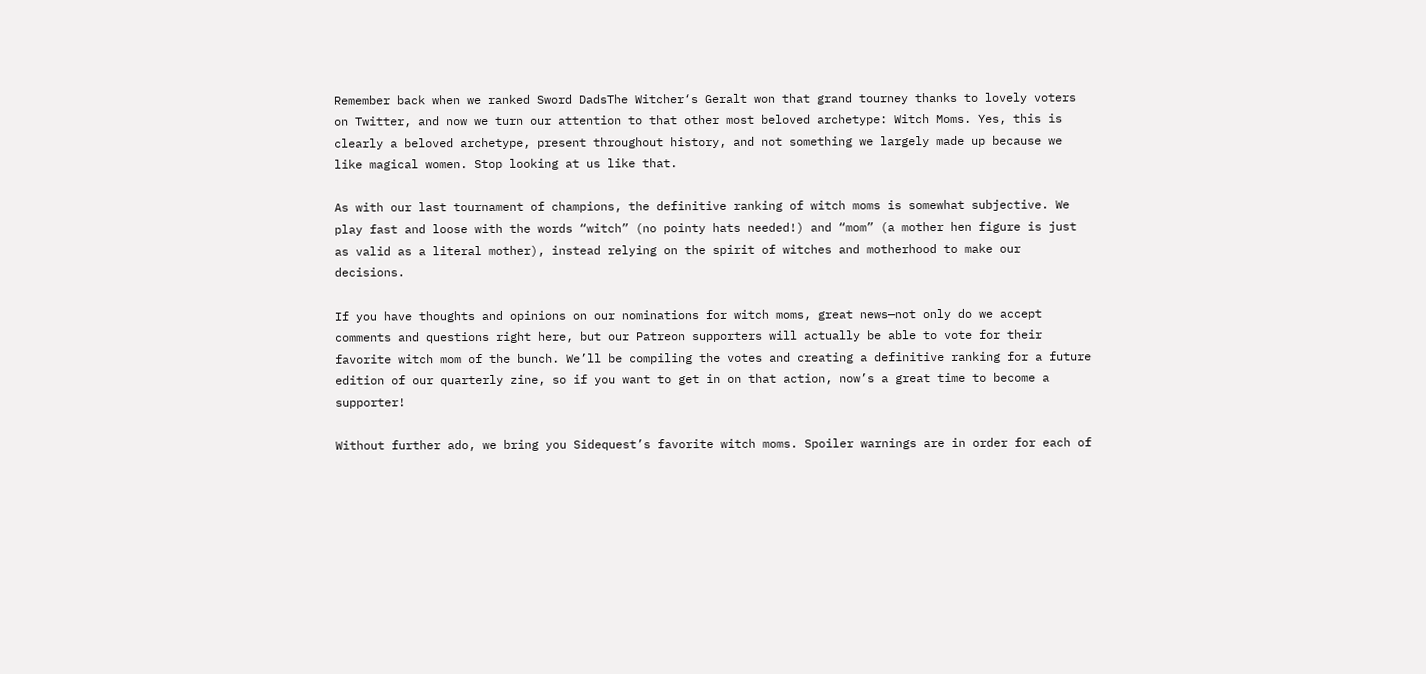Remember back when we ranked Sword DadsThe Witcher‘s Geralt won that grand tourney thanks to lovely voters on Twitter, and now we turn our attention to that other most beloved archetype: Witch Moms. Yes, this is clearly a beloved archetype, present throughout history, and not something we largely made up because we like magical women. Stop looking at us like that.

As with our last tournament of champions, the definitive ranking of witch moms is somewhat subjective. We play fast and loose with the words “witch” (no pointy hats needed!) and “mom” (a mother hen figure is just as valid as a literal mother), instead relying on the spirit of witches and motherhood to make our decisions.

If you have thoughts and opinions on our nominations for witch moms, great news—not only do we accept comments and questions right here, but our Patreon supporters will actually be able to vote for their favorite witch mom of the bunch. We’ll be compiling the votes and creating a definitive ranking for a future edition of our quarterly zine, so if you want to get in on that action, now’s a great time to become a supporter!

Without further ado, we bring you Sidequest’s favorite witch moms. Spoiler warnings are in order for each of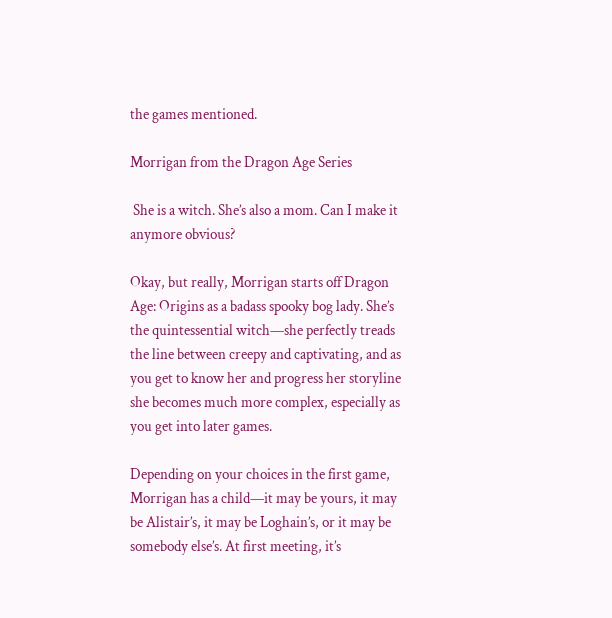the games mentioned.

Morrigan from the Dragon Age Series

 She is a witch. She’s also a mom. Can I make it anymore obvious?

Okay, but really, Morrigan starts off Dragon Age: Origins as a badass spooky bog lady. She’s the quintessential witch—she perfectly treads the line between creepy and captivating, and as you get to know her and progress her storyline she becomes much more complex, especially as you get into later games.

Depending on your choices in the first game, Morrigan has a child—it may be yours, it may be Alistair’s, it may be Loghain’s, or it may be somebody else’s. At first meeting, it’s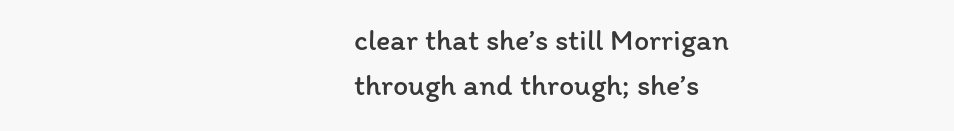clear that she’s still Morrigan through and through; she’s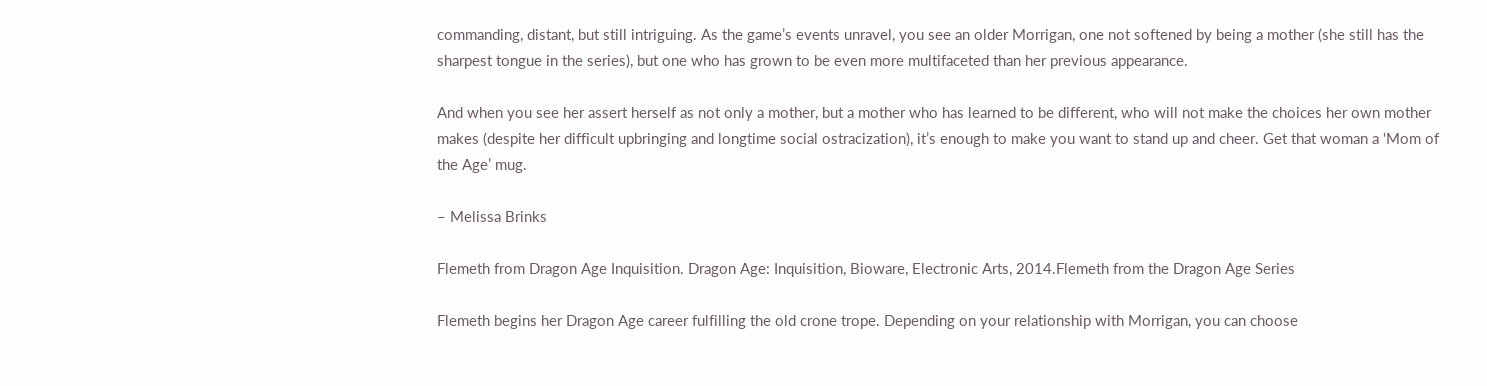commanding, distant, but still intriguing. As the game’s events unravel, you see an older Morrigan, one not softened by being a mother (she still has the sharpest tongue in the series), but one who has grown to be even more multifaceted than her previous appearance.

And when you see her assert herself as not only a mother, but a mother who has learned to be different, who will not make the choices her own mother makes (despite her difficult upbringing and longtime social ostracization), it’s enough to make you want to stand up and cheer. Get that woman a ‘Mom of the Age’ mug.

– Melissa Brinks

Flemeth from Dragon Age Inquisition. Dragon Age: Inquisition, Bioware, Electronic Arts, 2014.Flemeth from the Dragon Age Series

Flemeth begins her Dragon Age career fulfilling the old crone trope. Depending on your relationship with Morrigan, you can choose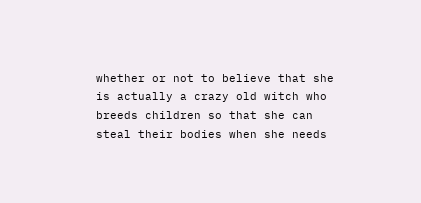whether or not to believe that she is actually a crazy old witch who breeds children so that she can steal their bodies when she needs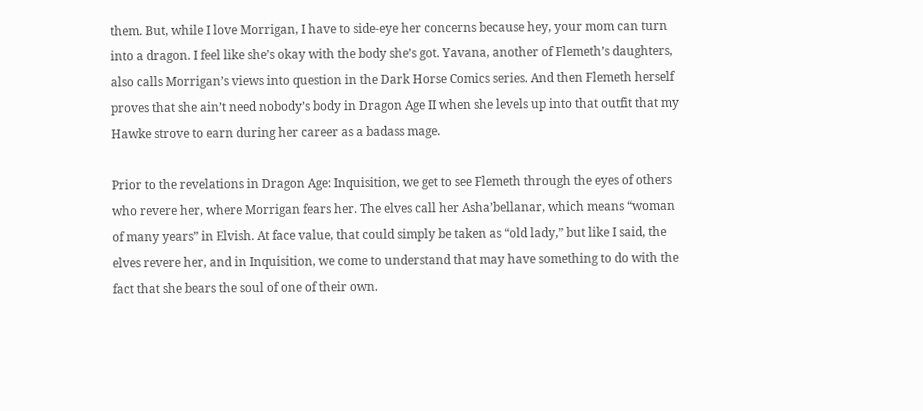them. But, while I love Morrigan, I have to side-eye her concerns because hey, your mom can turn into a dragon. I feel like she’s okay with the body she’s got. Yavana, another of Flemeth’s daughters, also calls Morrigan’s views into question in the Dark Horse Comics series. And then Flemeth herself proves that she ain’t need nobody’s body in Dragon Age II when she levels up into that outfit that my Hawke strove to earn during her career as a badass mage.

Prior to the revelations in Dragon Age: Inquisition, we get to see Flemeth through the eyes of others who revere her, where Morrigan fears her. The elves call her Asha’bellanar, which means “woman of many years” in Elvish. At face value, that could simply be taken as “old lady,” but like I said, the elves revere her, and in Inquisition, we come to understand that may have something to do with the fact that she bears the soul of one of their own.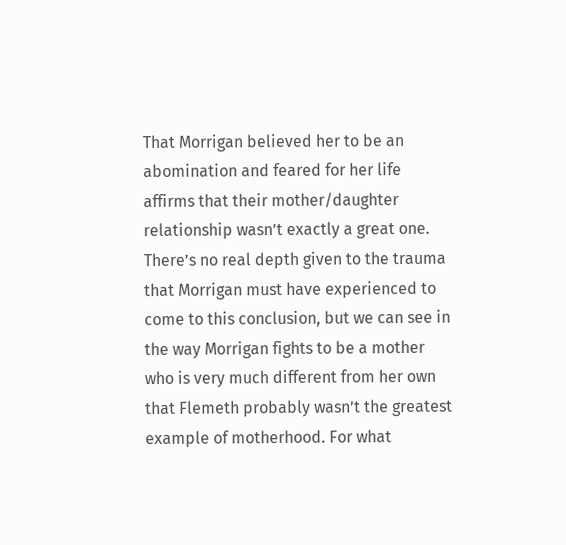That Morrigan believed her to be an abomination and feared for her life affirms that their mother/daughter relationship wasn’t exactly a great one. There’s no real depth given to the trauma that Morrigan must have experienced to come to this conclusion, but we can see in the way Morrigan fights to be a mother who is very much different from her own that Flemeth probably wasn’t the greatest example of motherhood. For what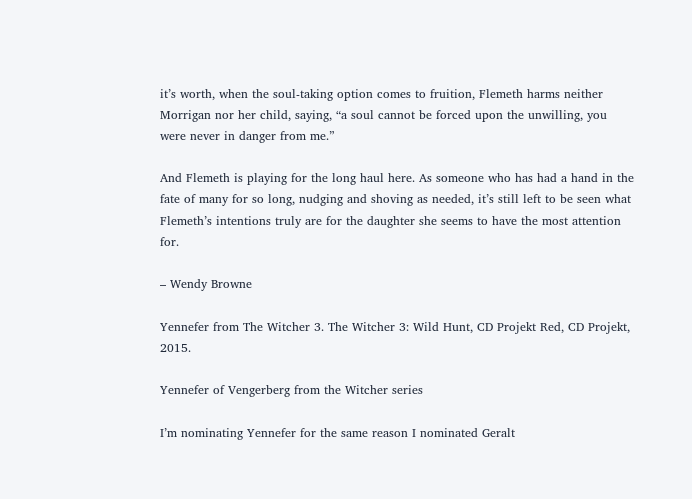it’s worth, when the soul-taking option comes to fruition, Flemeth harms neither Morrigan nor her child, saying, “a soul cannot be forced upon the unwilling, you were never in danger from me.”

And Flemeth is playing for the long haul here. As someone who has had a hand in the fate of many for so long, nudging and shoving as needed, it’s still left to be seen what Flemeth’s intentions truly are for the daughter she seems to have the most attention for.

– Wendy Browne

Yennefer from The Witcher 3. The Witcher 3: Wild Hunt, CD Projekt Red, CD Projekt, 2015.

Yennefer of Vengerberg from the Witcher series

I’m nominating Yennefer for the same reason I nominated Geralt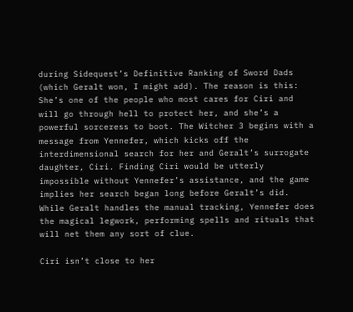during Sidequest’s Definitive Ranking of Sword Dads (which Geralt won, I might add). The reason is this: She’s one of the people who most cares for Ciri and will go through hell to protect her, and she’s a powerful sorceress to boot. The Witcher 3 begins with a message from Yennefer, which kicks off the interdimensional search for her and Geralt’s surrogate daughter, Ciri. Finding Ciri would be utterly impossible without Yennefer’s assistance, and the game implies her search began long before Geralt’s did. While Geralt handles the manual tracking, Yennefer does the magical legwork, performing spells and rituals that will net them any sort of clue.

Ciri isn’t close to her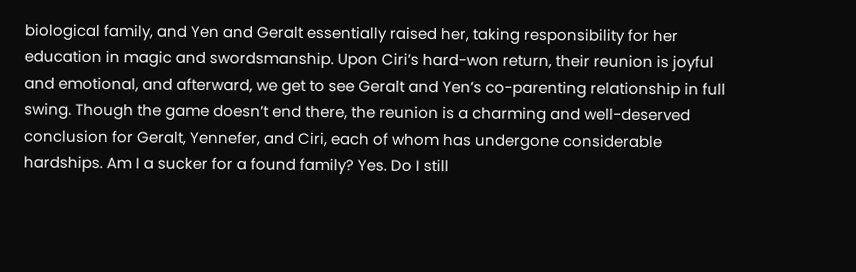biological family, and Yen and Geralt essentially raised her, taking responsibility for her education in magic and swordsmanship. Upon Ciri’s hard-won return, their reunion is joyful and emotional, and afterward, we get to see Geralt and Yen’s co-parenting relationship in full swing. Though the game doesn’t end there, the reunion is a charming and well-deserved conclusion for Geralt, Yennefer, and Ciri, each of whom has undergone considerable hardships. Am I a sucker for a found family? Yes. Do I still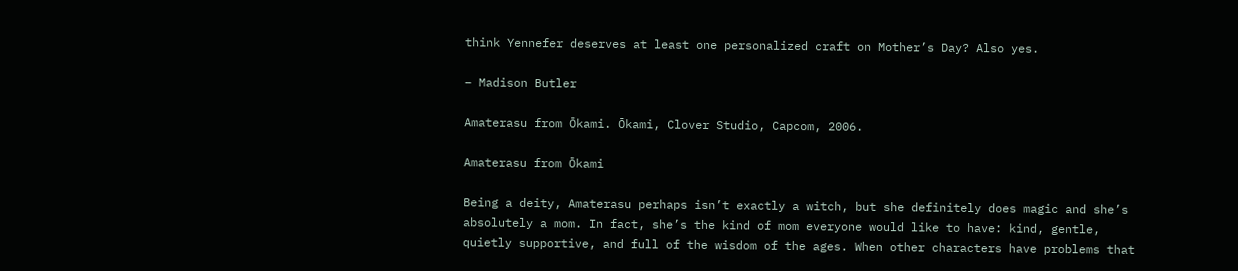think Yennefer deserves at least one personalized craft on Mother’s Day? Also yes.

– Madison Butler

Amaterasu from Ōkami. Ōkami, Clover Studio, Capcom, 2006.

Amaterasu from Ōkami

Being a deity, Amaterasu perhaps isn’t exactly a witch, but she definitely does magic and she’s absolutely a mom. In fact, she’s the kind of mom everyone would like to have: kind, gentle, quietly supportive, and full of the wisdom of the ages. When other characters have problems that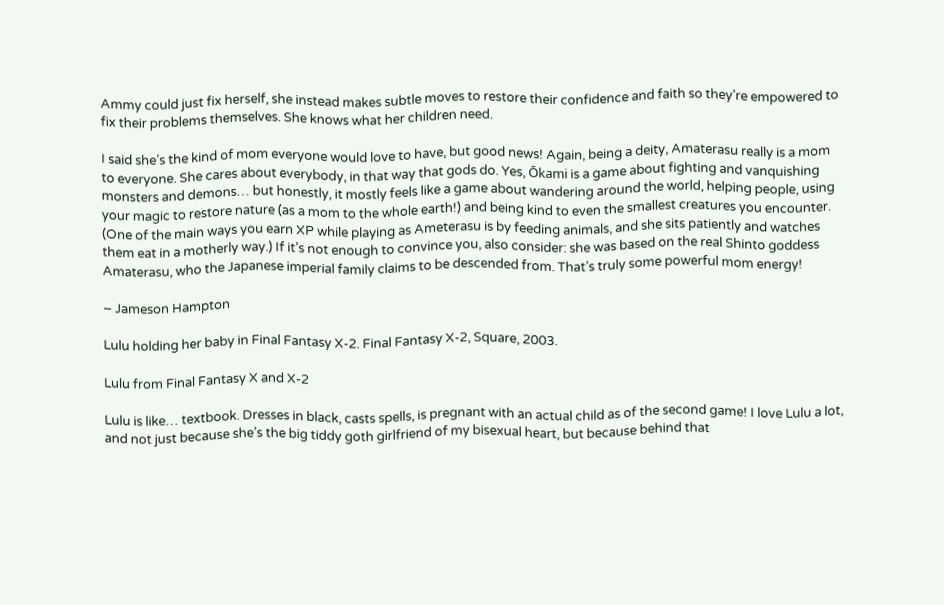Ammy could just fix herself, she instead makes subtle moves to restore their confidence and faith so they’re empowered to fix their problems themselves. She knows what her children need.

I said she’s the kind of mom everyone would love to have, but good news! Again, being a deity, Amaterasu really is a mom to everyone. She cares about everybody, in that way that gods do. Yes, Ōkami is a game about fighting and vanquishing monsters and demons… but honestly, it mostly feels like a game about wandering around the world, helping people, using your magic to restore nature (as a mom to the whole earth!) and being kind to even the smallest creatures you encounter. (One of the main ways you earn XP while playing as Ameterasu is by feeding animals, and she sits patiently and watches them eat in a motherly way.) If it’s not enough to convince you, also consider: she was based on the real Shinto goddess Amaterasu, who the Japanese imperial family claims to be descended from. That’s truly some powerful mom energy!

– Jameson Hampton

Lulu holding her baby in Final Fantasy X-2. Final Fantasy X-2, Square, 2003.

Lulu from Final Fantasy X and X-2

Lulu is like… textbook. Dresses in black, casts spells, is pregnant with an actual child as of the second game! I love Lulu a lot, and not just because she’s the big tiddy goth girlfriend of my bisexual heart, but because behind that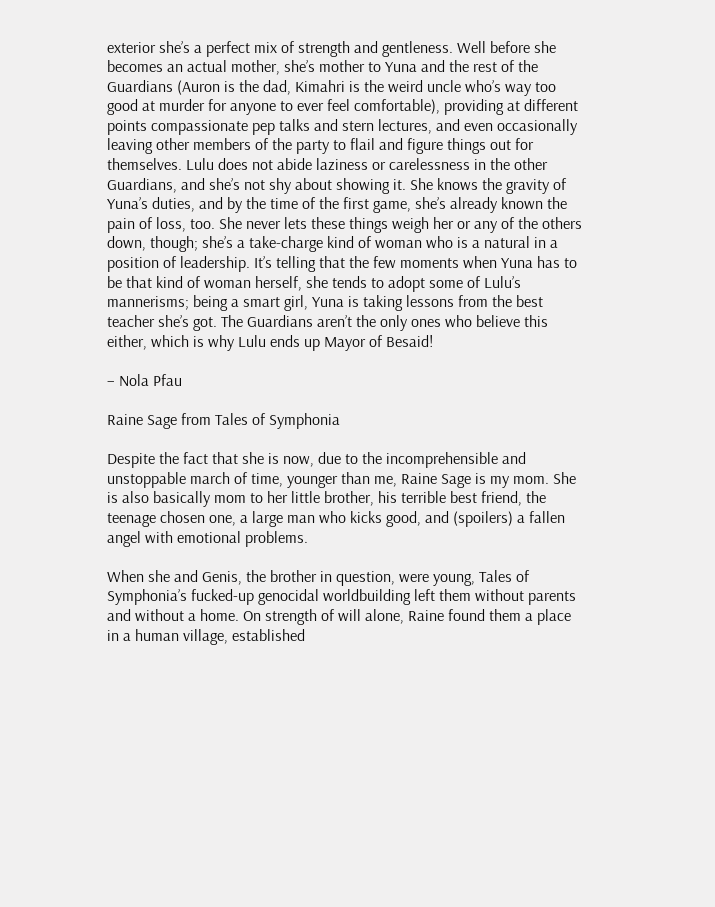exterior she’s a perfect mix of strength and gentleness. Well before she becomes an actual mother, she’s mother to Yuna and the rest of the Guardians (Auron is the dad, Kimahri is the weird uncle who’s way too good at murder for anyone to ever feel comfortable), providing at different points compassionate pep talks and stern lectures, and even occasionally leaving other members of the party to flail and figure things out for themselves. Lulu does not abide laziness or carelessness in the other Guardians, and she’s not shy about showing it. She knows the gravity of Yuna’s duties, and by the time of the first game, she’s already known the pain of loss, too. She never lets these things weigh her or any of the others down, though; she’s a take-charge kind of woman who is a natural in a position of leadership. It’s telling that the few moments when Yuna has to be that kind of woman herself, she tends to adopt some of Lulu’s mannerisms; being a smart girl, Yuna is taking lessons from the best teacher she’s got. The Guardians aren’t the only ones who believe this either, which is why Lulu ends up Mayor of Besaid!

– Nola Pfau

Raine Sage from Tales of Symphonia

Despite the fact that she is now, due to the incomprehensible and unstoppable march of time, younger than me, Raine Sage is my mom. She is also basically mom to her little brother, his terrible best friend, the teenage chosen one, a large man who kicks good, and (spoilers) a fallen angel with emotional problems.

When she and Genis, the brother in question, were young, Tales of Symphonia’s fucked-up genocidal worldbuilding left them without parents and without a home. On strength of will alone, Raine found them a place in a human village, established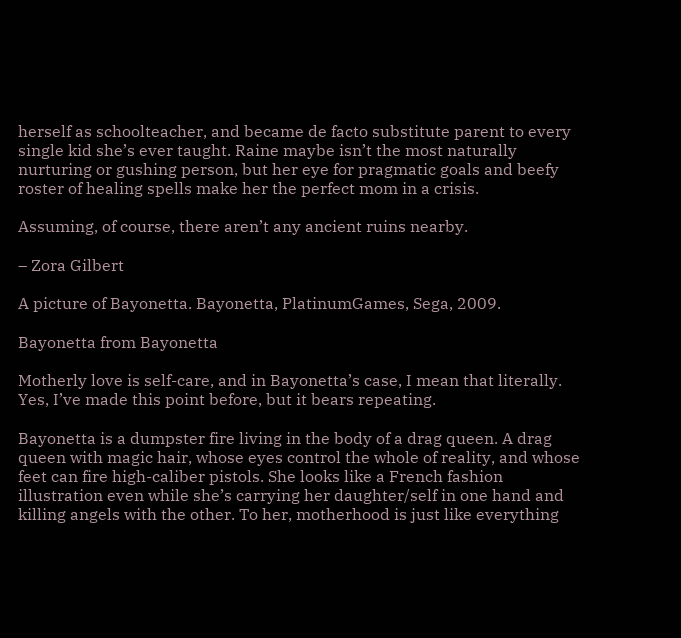herself as schoolteacher, and became de facto substitute parent to every single kid she’s ever taught. Raine maybe isn’t the most naturally nurturing or gushing person, but her eye for pragmatic goals and beefy roster of healing spells make her the perfect mom in a crisis.

Assuming, of course, there aren’t any ancient ruins nearby.

– Zora Gilbert

A picture of Bayonetta. Bayonetta, PlatinumGames, Sega, 2009.

Bayonetta from Bayonetta

Motherly love is self-care, and in Bayonetta’s case, I mean that literally. Yes, I’ve made this point before, but it bears repeating.

Bayonetta is a dumpster fire living in the body of a drag queen. A drag queen with magic hair, whose eyes control the whole of reality, and whose feet can fire high-caliber pistols. She looks like a French fashion illustration even while she’s carrying her daughter/self in one hand and killing angels with the other. To her, motherhood is just like everything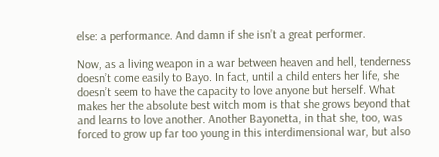else: a performance. And damn if she isn’t a great performer.

Now, as a living weapon in a war between heaven and hell, tenderness doesn’t come easily to Bayo. In fact, until a child enters her life, she doesn’t seem to have the capacity to love anyone but herself. What makes her the absolute best witch mom is that she grows beyond that and learns to love another. Another Bayonetta, in that she, too, was forced to grow up far too young in this interdimensional war, but also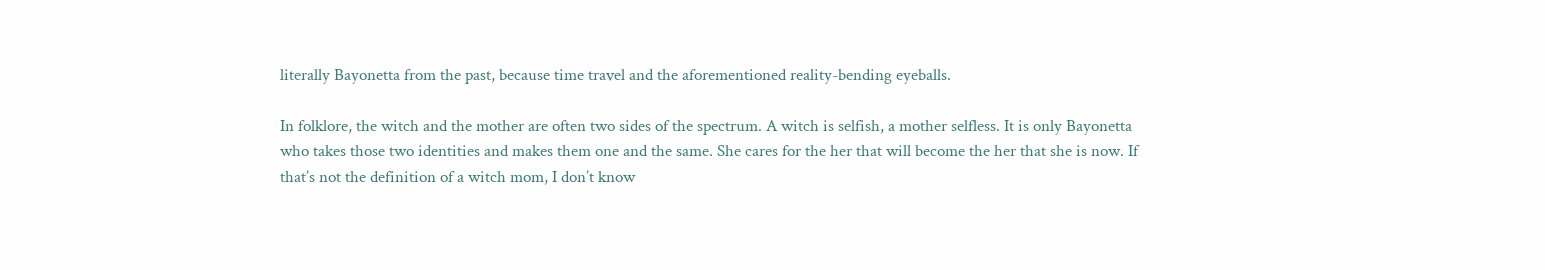literally Bayonetta from the past, because time travel and the aforementioned reality-bending eyeballs.

In folklore, the witch and the mother are often two sides of the spectrum. A witch is selfish, a mother selfless. It is only Bayonetta who takes those two identities and makes them one and the same. She cares for the her that will become the her that she is now. If that’s not the definition of a witch mom, I don’t know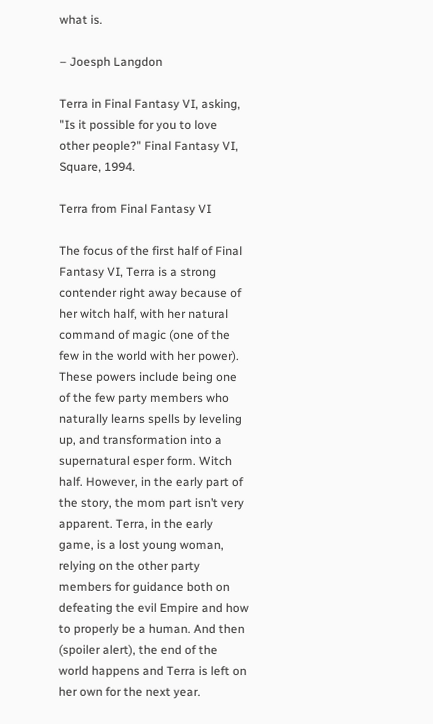what is.

– Joesph Langdon

Terra in Final Fantasy VI, asking, "Is it possible for you to love other people?" Final Fantasy VI, Square, 1994.

Terra from Final Fantasy VI

The focus of the first half of Final Fantasy VI, Terra is a strong contender right away because of her witch half, with her natural command of magic (one of the few in the world with her power). These powers include being one of the few party members who naturally learns spells by leveling up, and transformation into a supernatural esper form. Witch half. However, in the early part of the story, the mom part isn’t very apparent. Terra, in the early game, is a lost young woman, relying on the other party members for guidance both on defeating the evil Empire and how to properly be a human. And then (spoiler alert), the end of the world happens and Terra is left on her own for the next year.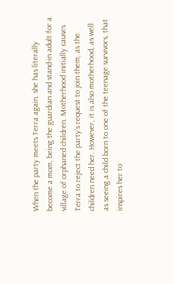When the party meets Terra again, she has literally become a mom, being the guardian and stand-in adult for a village of orphaned children. Motherhood initially causes Terra to reject the party’s request to join them, as the children need her. However, it is also motherhood, as well as seeing a child born to one of the teenage survivors, that inspires her to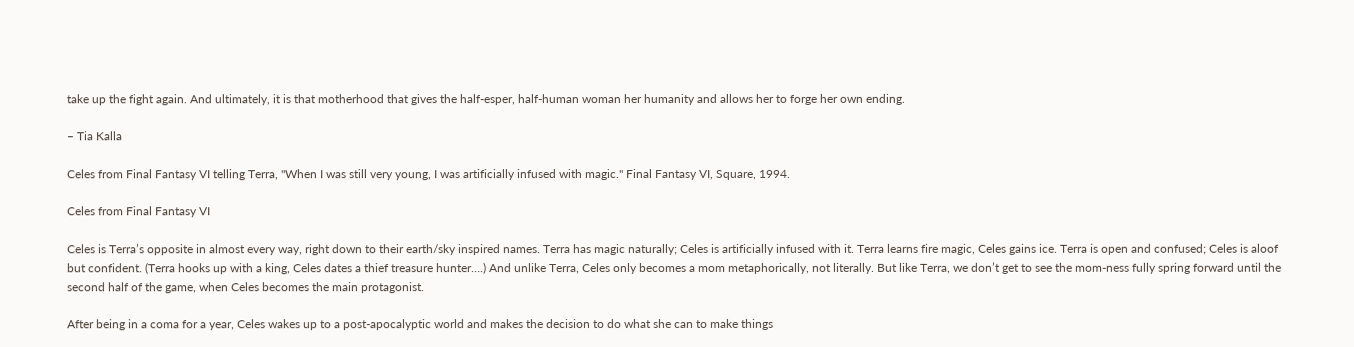take up the fight again. And ultimately, it is that motherhood that gives the half-esper, half-human woman her humanity and allows her to forge her own ending.

– Tia Kalla

Celes from Final Fantasy VI telling Terra, "When I was still very young, I was artificially infused with magic." Final Fantasy VI, Square, 1994.

Celes from Final Fantasy VI

Celes is Terra’s opposite in almost every way, right down to their earth/sky inspired names. Terra has magic naturally; Celes is artificially infused with it. Terra learns fire magic, Celes gains ice. Terra is open and confused; Celes is aloof but confident. (Terra hooks up with a king, Celes dates a thief treasure hunter….) And unlike Terra, Celes only becomes a mom metaphorically, not literally. But like Terra, we don’t get to see the mom-ness fully spring forward until the second half of the game, when Celes becomes the main protagonist.

After being in a coma for a year, Celes wakes up to a post-apocalyptic world and makes the decision to do what she can to make things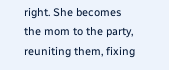right. She becomes the mom to the party, reuniting them, fixing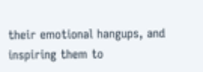their emotional hangups, and inspiring them to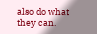also do what they can.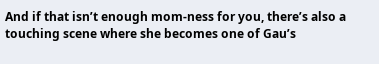And if that isn’t enough mom-ness for you, there’s also a touching scene where she becomes one of Gau’s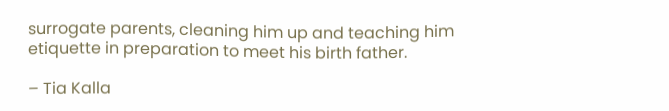surrogate parents, cleaning him up and teaching him etiquette in preparation to meet his birth father.

– Tia Kalla